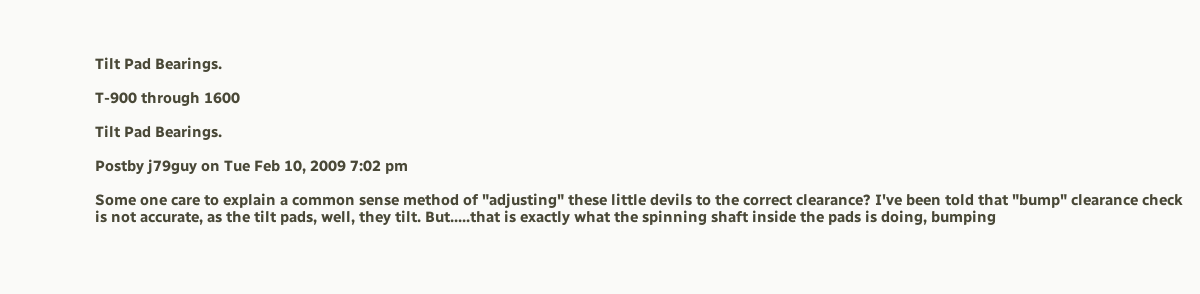Tilt Pad Bearings.

T-900 through 1600

Tilt Pad Bearings.

Postby j79guy on Tue Feb 10, 2009 7:02 pm

Some one care to explain a common sense method of "adjusting" these little devils to the correct clearance? I've been told that "bump" clearance check is not accurate, as the tilt pads, well, they tilt. But.....that is exactly what the spinning shaft inside the pads is doing, bumping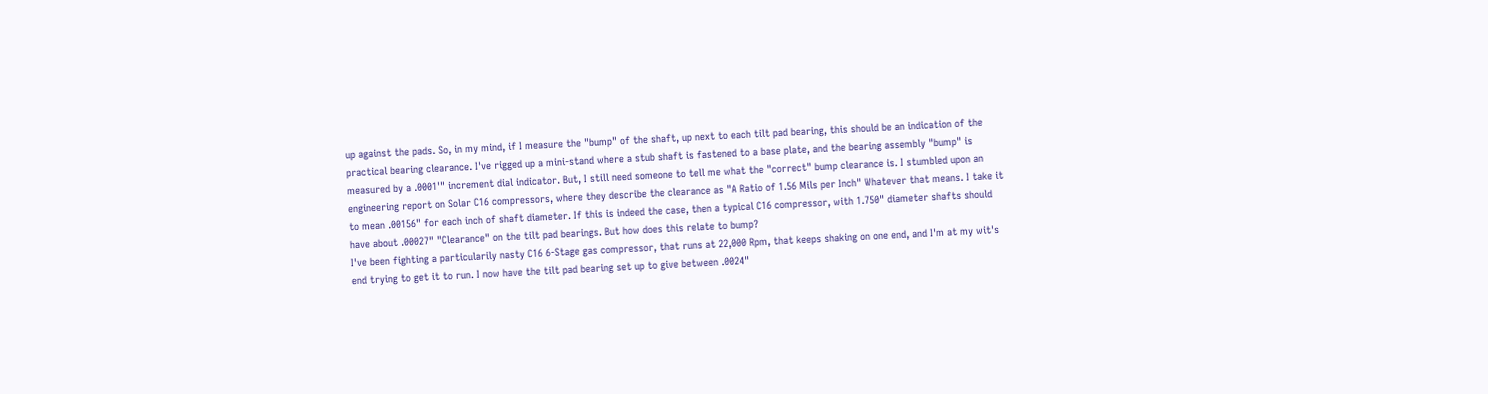up against the pads. So, in my mind, if I measure the "bump" of the shaft, up next to each tilt pad bearing, this should be an indication of the practical bearing clearance. I've rigged up a mini-stand where a stub shaft is fastened to a base plate, and the bearing assembly "bump" is measured by a .0001'" increment dial indicator. But, I still need someone to tell me what the "correct" bump clearance is. I stumbled upon an engineering report on Solar C16 compressors, where they describe the clearance as "A Ratio of 1.56 Mils per Inch" Whatever that means. I take it to mean .00156" for each inch of shaft diameter. If this is indeed the case, then a typical C16 compressor, with 1.750" diameter shafts should have about .00027" "Clearance" on the tilt pad bearings. But how does this relate to bump?
I've been fighting a particularily nasty C16 6-Stage gas compressor, that runs at 22,000 Rpm, that keeps shaking on one end, and I'm at my wit's end trying to get it to run. I now have the tilt pad bearing set up to give between .0024"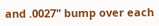and .0027" bump over each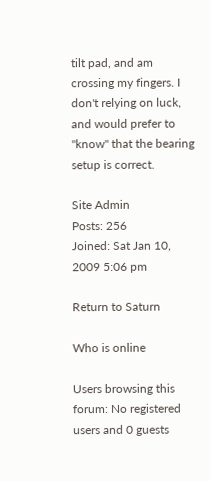tilt pad, and am crossing my fingers. I don't relying on luck, and would prefer to "know" that the bearing setup is correct.

Site Admin
Posts: 256
Joined: Sat Jan 10, 2009 5:06 pm

Return to Saturn

Who is online

Users browsing this forum: No registered users and 0 guests